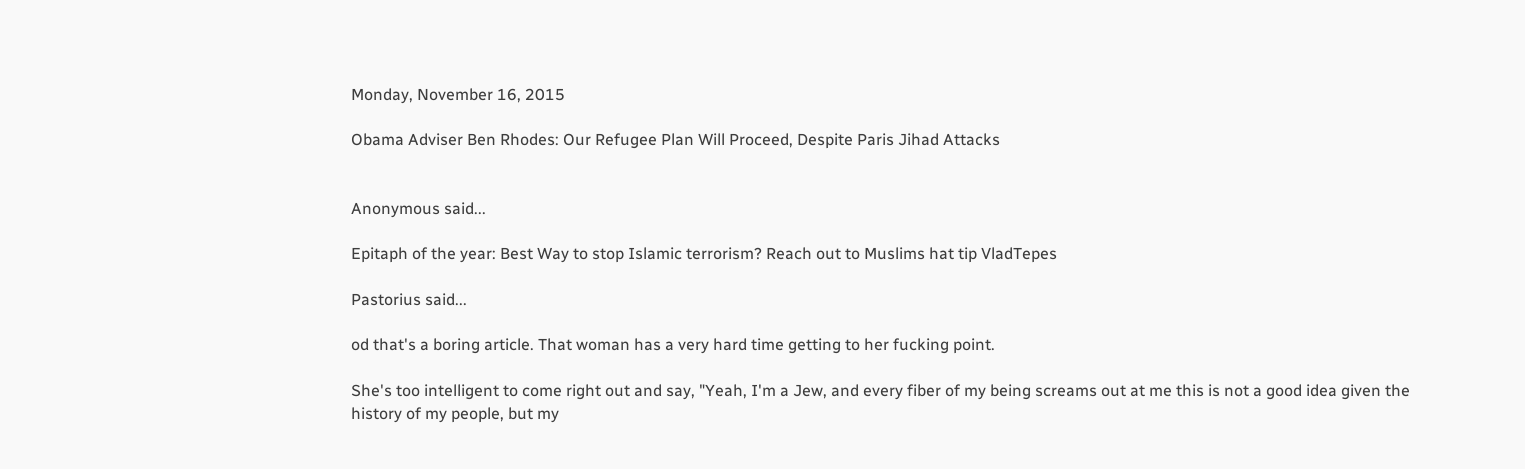Monday, November 16, 2015

Obama Adviser Ben Rhodes: Our Refugee Plan Will Proceed, Despite Paris Jihad Attacks


Anonymous said...

Epitaph of the year: Best Way to stop Islamic terrorism? Reach out to Muslims hat tip VladTepes

Pastorius said...

od that's a boring article. That woman has a very hard time getting to her fucking point.

She's too intelligent to come right out and say, "Yeah, I'm a Jew, and every fiber of my being screams out at me this is not a good idea given the history of my people, but my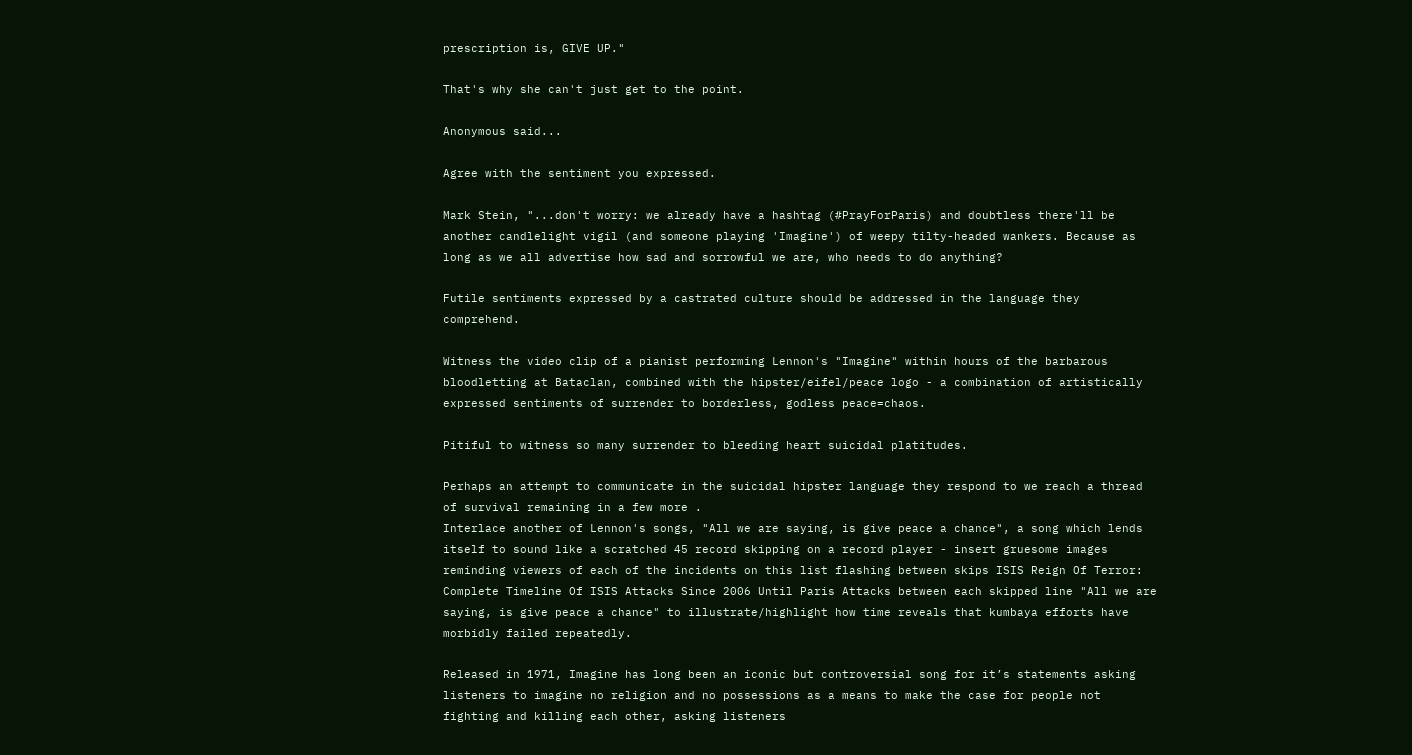prescription is, GIVE UP."

That's why she can't just get to the point.

Anonymous said...

Agree with the sentiment you expressed.

Mark Stein, "...don't worry: we already have a hashtag (#PrayForParis) and doubtless there'll be another candlelight vigil (and someone playing 'Imagine') of weepy tilty-headed wankers. Because as long as we all advertise how sad and sorrowful we are, who needs to do anything?

Futile sentiments expressed by a castrated culture should be addressed in the language they comprehend.

Witness the video clip of a pianist performing Lennon's "Imagine" within hours of the barbarous bloodletting at Bataclan, combined with the hipster/eifel/peace logo - a combination of artistically expressed sentiments of surrender to borderless, godless peace=chaos.

Pitiful to witness so many surrender to bleeding heart suicidal platitudes.

Perhaps an attempt to communicate in the suicidal hipster language they respond to we reach a thread of survival remaining in a few more .
Interlace another of Lennon's songs, "All we are saying, is give peace a chance", a song which lends itself to sound like a scratched 45 record skipping on a record player - insert gruesome images reminding viewers of each of the incidents on this list flashing between skips ISIS Reign Of Terror: Complete Timeline Of ISIS Attacks Since 2006 Until Paris Attacks between each skipped line "All we are saying, is give peace a chance" to illustrate/highlight how time reveals that kumbaya efforts have morbidly failed repeatedly.

Released in 1971, Imagine has long been an iconic but controversial song for it’s statements asking listeners to imagine no religion and no possessions as a means to make the case for people not fighting and killing each other, asking listeners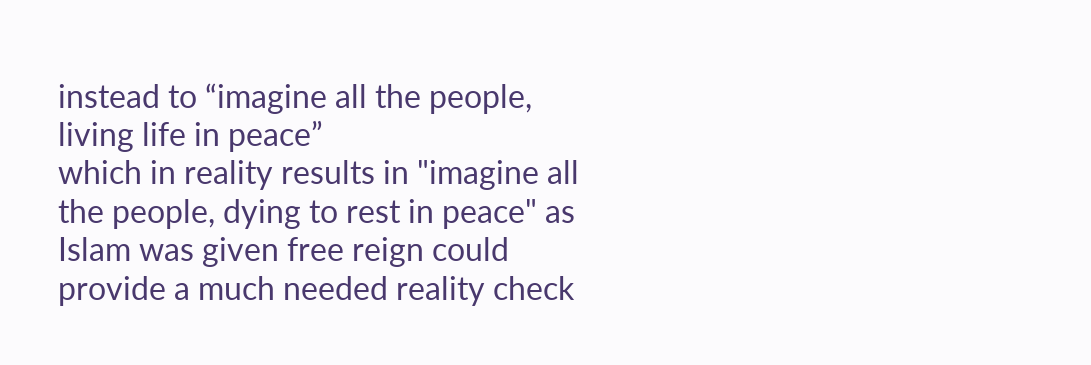instead to “imagine all the people, living life in peace”
which in reality results in "imagine all the people, dying to rest in peace" as Islam was given free reign could provide a much needed reality check